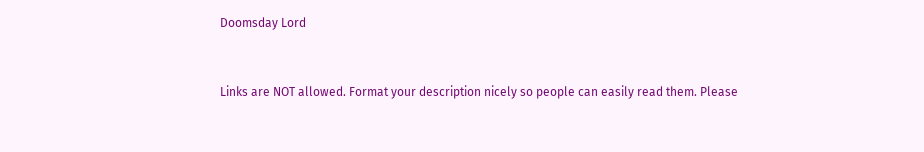Doomsday Lord


Links are NOT allowed. Format your description nicely so people can easily read them. Please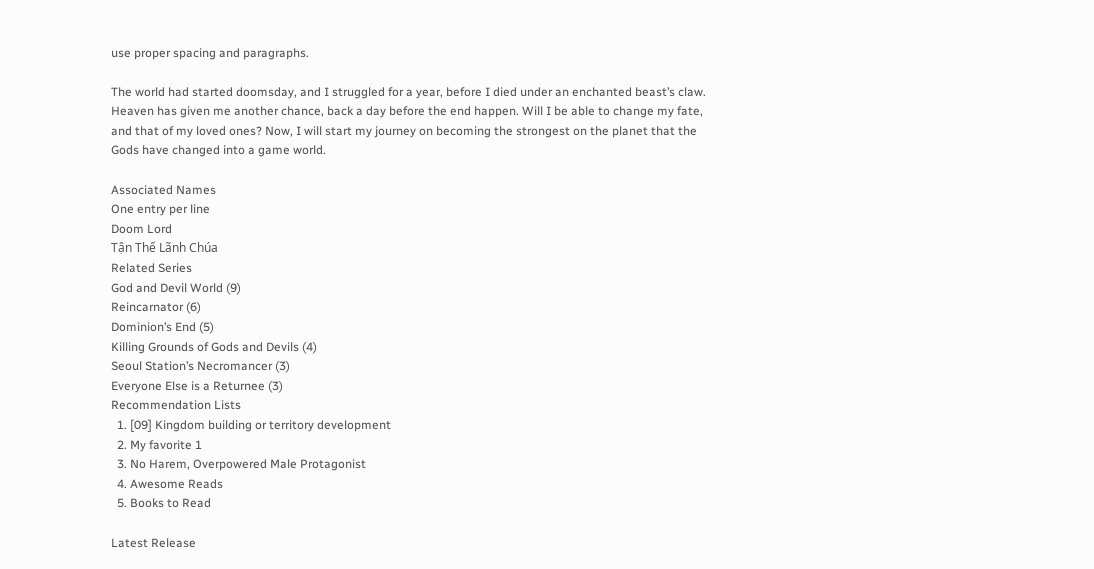use proper spacing and paragraphs.

The world had started doomsday, and I struggled for a year, before I died under an enchanted beast’s claw. Heaven has given me another chance, back a day before the end happen. Will I be able to change my fate, and that of my loved ones? Now, I will start my journey on becoming the strongest on the planet that the Gods have changed into a game world.

Associated Names
One entry per line
Doom Lord
Tận Thế Lãnh Chúa
Related Series
God and Devil World (9)
Reincarnator (6)
Dominion’s End (5)
Killing Grounds of Gods and Devils (4)
Seoul Station’s Necromancer (3)
Everyone Else is a Returnee (3)
Recommendation Lists
  1. [09] Kingdom building or territory development
  2. My favorite 1
  3. No Harem, Overpowered Male Protagonist
  4. Awesome Reads
  5. Books to Read

Latest Release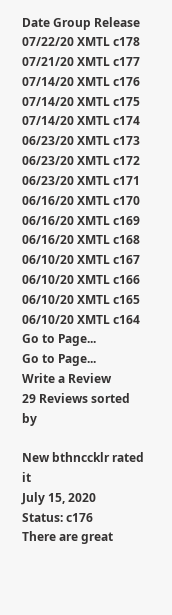Date Group Release
07/22/20 XMTL c178
07/21/20 XMTL c177
07/14/20 XMTL c176
07/14/20 XMTL c175
07/14/20 XMTL c174
06/23/20 XMTL c173
06/23/20 XMTL c172
06/23/20 XMTL c171
06/16/20 XMTL c170
06/16/20 XMTL c169
06/16/20 XMTL c168
06/10/20 XMTL c167
06/10/20 XMTL c166
06/10/20 XMTL c165
06/10/20 XMTL c164
Go to Page...
Go to Page...
Write a Review
29 Reviews sorted by

New bthnccklr rated it
July 15, 2020
Status: c176
There are great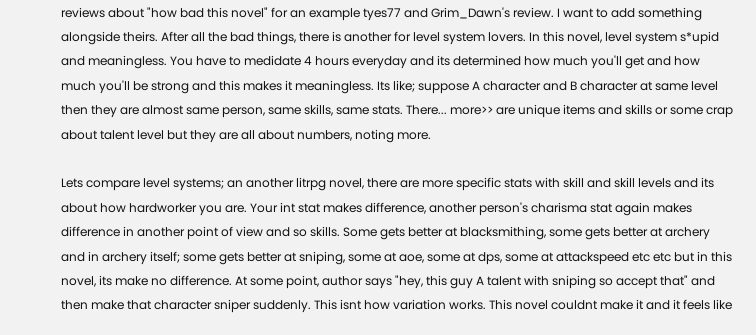reviews about "how bad this novel" for an example tyes77 and Grim_Dawn's review. I want to add something alongside theirs. After all the bad things, there is another for level system lovers. In this novel, level system s*upid and meaningless. You have to medidate 4 hours everyday and its determined how much you'll get and how much you'll be strong and this makes it meaningless. Its like; suppose A character and B character at same level then they are almost same person, same skills, same stats. There... more>> are unique items and skills or some crap about talent level but they are all about numbers, noting more.

Lets compare level systems; an another litrpg novel, there are more specific stats with skill and skill levels and its about how hardworker you are. Your int stat makes difference, another person's charisma stat again makes difference in another point of view and so skills. Some gets better at blacksmithing, some gets better at archery and in archery itself; some gets better at sniping, some at aoe, some at dps, some at attackspeed etc etc but in this novel, its make no difference. At some point, author says "hey, this guy A talent with sniping so accept that" and then make that character sniper suddenly. This isnt how variation works. This novel couldnt make it and it feels like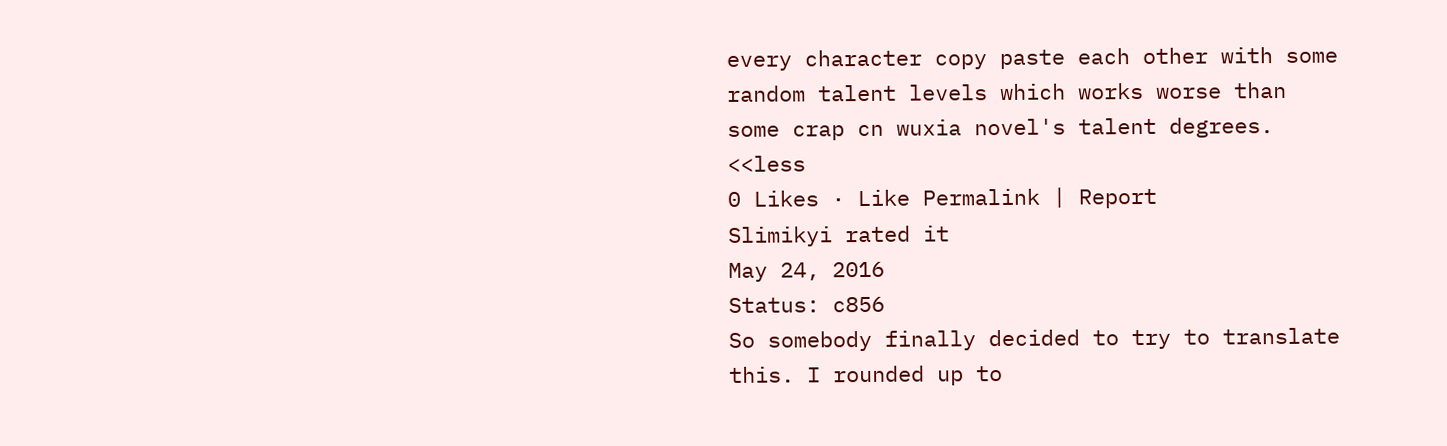every character copy paste each other with some random talent levels which works worse than some crap cn wuxia novel's talent degrees. <<less
0 Likes · Like Permalink | Report
Slimikyi rated it
May 24, 2016
Status: c856
So somebody finally decided to try to translate this. I rounded up to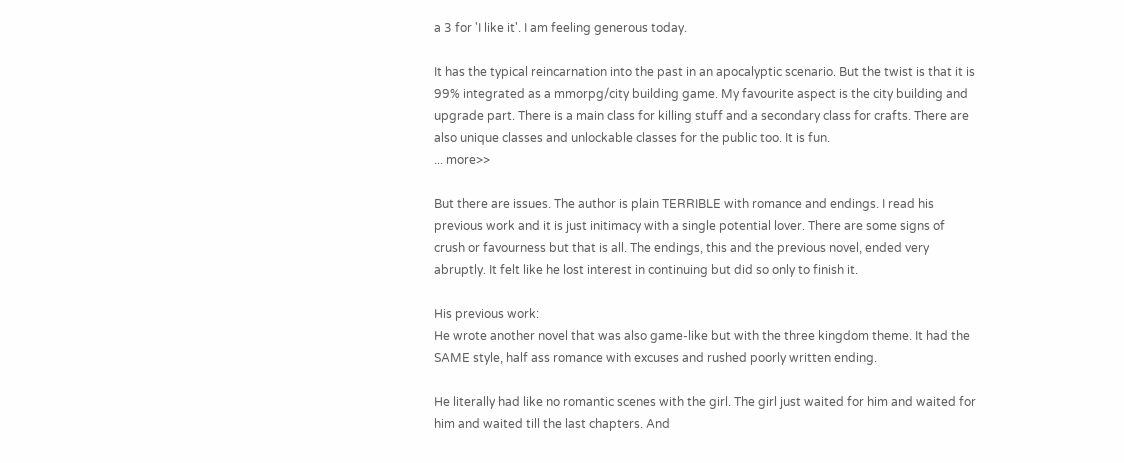a 3 for 'I like it'. I am feeling generous today.

It has the typical reincarnation into the past in an apocalyptic scenario. But the twist is that it is 99% integrated as a mmorpg/city building game. My favourite aspect is the city building and upgrade part. There is a main class for killing stuff and a secondary class for crafts. There are also unique classes and unlockable classes for the public too. It is fun.
... more>>

But there are issues. The author is plain TERRIBLE with romance and endings. I read his previous work and it is just initimacy with a single potential lover. There are some signs of crush or favourness but that is all. The endings, this and the previous novel, ended very abruptly. It felt like he lost interest in continuing but did so only to finish it.

His previous work:
He wrote another novel that was also game-like but with the three kingdom theme. It had the SAME style, half ass romance with excuses and rushed poorly written ending.

He literally had like no romantic scenes with the girl. The girl just waited for him and waited for him and waited till the last chapters. And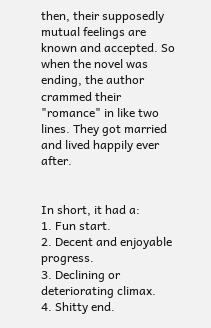then, their supposedly mutual feelings are known and accepted. So when the novel was ending, the author crammed their "romance" in like two lines. They got married and lived happily ever after.


In short, it had a:
1. Fun start.
2. Decent and enjoyable progress.
3. Declining or deteriorating climax.
4. Shitty end.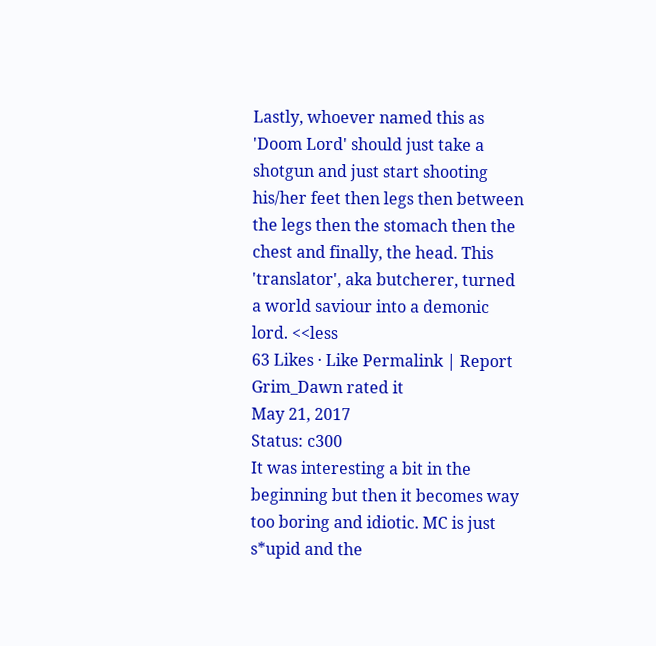Lastly, whoever named this as 'Doom Lord' should just take a shotgun and just start shooting his/her feet then legs then between the legs then the stomach then the chest and finally, the head. This 'translator', aka butcherer, turned a world saviour into a demonic lord. <<less
63 Likes · Like Permalink | Report
Grim_Dawn rated it
May 21, 2017
Status: c300
It was interesting a bit in the beginning but then it becomes way too boring and idiotic. MC is just s*upid and the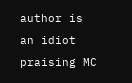author is an idiot praising MC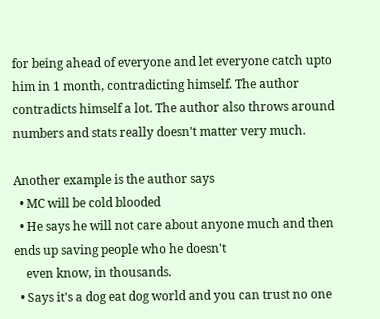for being ahead of everyone and let everyone catch upto him in 1 month, contradicting himself. The author contradicts himself a lot. The author also throws around numbers and stats really doesn't matter very much.

Another example is the author says
  • MC will be cold blooded
  • He says he will not care about anyone much and then ends up saving people who he doesn't
    even know, in thousands.
  • Says it's a dog eat dog world and you can trust no one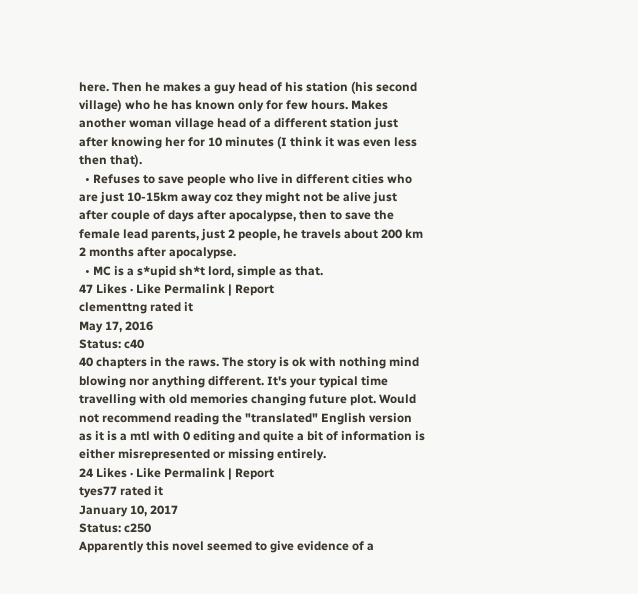here. Then he makes a guy head of his station (his second village) who he has known only for few hours. Makes another woman village head of a different station just after knowing her for 10 minutes (I think it was even less then that).
  • Refuses to save people who live in different cities who are just 10-15km away coz they might not be alive just after couple of days after apocalypse, then to save the female lead parents, just 2 people, he travels about 200 km 2 months after apocalypse.
  • MC is a s*upid sh*t lord, simple as that.
47 Likes · Like Permalink | Report
clementtng rated it
May 17, 2016
Status: c40
40 chapters in the raws. The story is ok with nothing mind blowing nor anything different. It's your typical time travelling with old memories changing future plot. Would not recommend reading the "translated" English version as it is a mtl with 0 editing and quite a bit of information is either misrepresented or missing entirely.
24 Likes · Like Permalink | Report
tyes77 rated it
January 10, 2017
Status: c250
Apparently this novel seemed to give evidence of a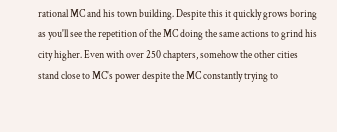rational MC and his town building. Despite this it quickly grows boring as you'll see the repetition of the MC doing the same actions to grind his city higher. Even with over 250 chapters, somehow the other cities stand close to MC's power despite the MC constantly trying to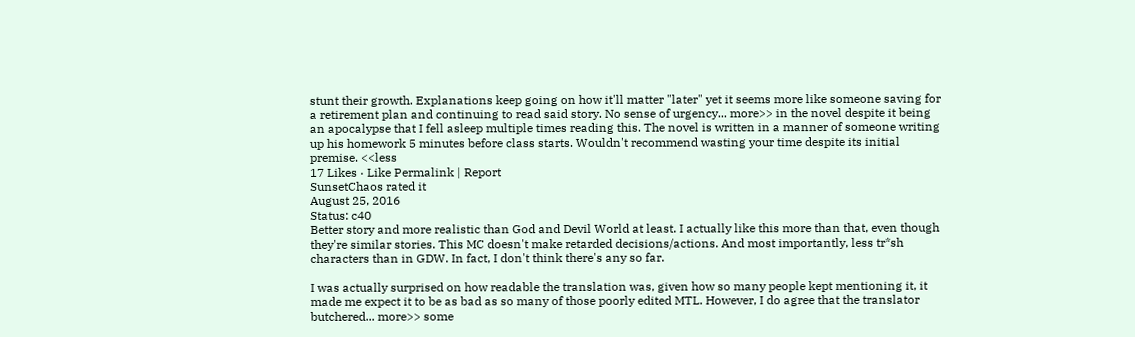stunt their growth. Explanations keep going on how it'll matter "later" yet it seems more like someone saving for a retirement plan and continuing to read said story. No sense of urgency... more>> in the novel despite it being an apocalypse that I fell asleep multiple times reading this. The novel is written in a manner of someone writing up his homework 5 minutes before class starts. Wouldn't recommend wasting your time despite its initial premise. <<less
17 Likes · Like Permalink | Report
SunsetChaos rated it
August 25, 2016
Status: c40
Better story and more realistic than God and Devil World at least. I actually like this more than that, even though they're similar stories. This MC doesn't make retarded decisions/actions. And most importantly, less tr*sh characters than in GDW. In fact, I don't think there's any so far.

I was actually surprised on how readable the translation was, given how so many people kept mentioning it, it made me expect it to be as bad as so many of those poorly edited MTL. However, I do agree that the translator butchered... more>> some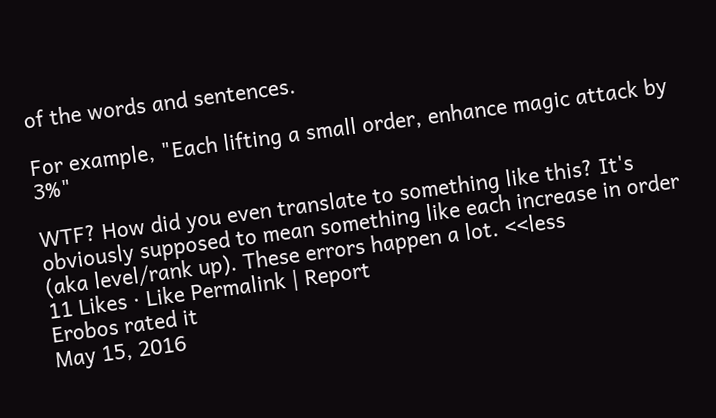of the words and sentences.

For example, "Each lifting a small order, enhance magic attack by 3%"

WTF? How did you even translate to something like this? It's obviously supposed to mean something like each increase in order (aka level/rank up). These errors happen a lot. <<less
11 Likes · Like Permalink | Report
Erobos rated it
May 15, 2016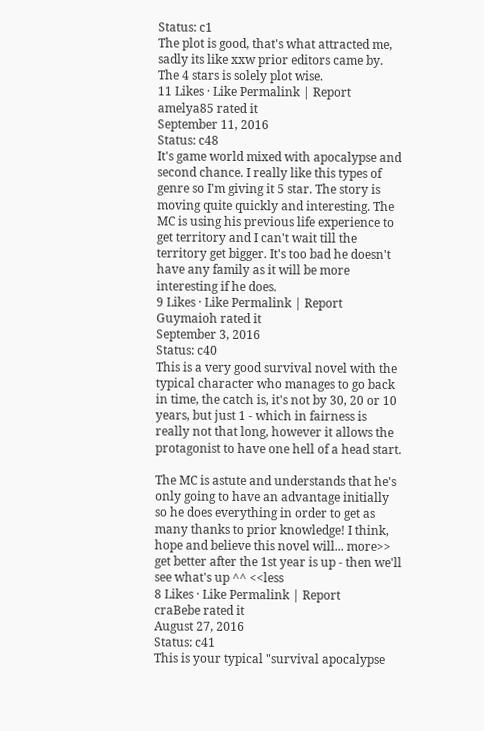Status: c1
The plot is good, that's what attracted me, sadly its like xxw prior editors came by. The 4 stars is solely plot wise.
11 Likes · Like Permalink | Report
amelya85 rated it
September 11, 2016
Status: c48
It's game world mixed with apocalypse and second chance. I really like this types of genre so I'm giving it 5 star. The story is moving quite quickly and interesting. The MC is using his previous life experience to get territory and I can't wait till the territory get bigger. It's too bad he doesn't have any family as it will be more interesting if he does.
9 Likes · Like Permalink | Report
Guymaioh rated it
September 3, 2016
Status: c40
This is a very good survival novel with the typical character who manages to go back in time, the catch is, it's not by 30, 20 or 10 years, but just 1 - which in fairness is really not that long, however it allows the protagonist to have one hell of a head start.

The MC is astute and understands that he's only going to have an advantage initially so he does everything in order to get as many thanks to prior knowledge! I think, hope and believe this novel will... more>> get better after the 1st year is up - then we'll see what's up ^^ <<less
8 Likes · Like Permalink | Report
craBebe rated it
August 27, 2016
Status: c41
This is your typical "survival apocalypse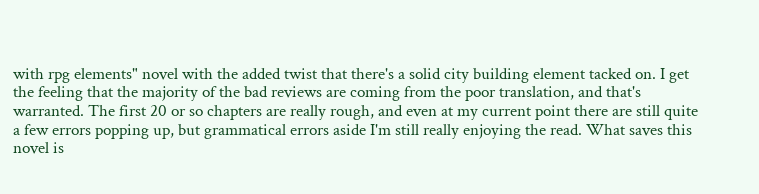with rpg elements" novel with the added twist that there's a solid city building element tacked on. I get the feeling that the majority of the bad reviews are coming from the poor translation, and that's warranted. The first 20 or so chapters are really rough, and even at my current point there are still quite a few errors popping up, but grammatical errors aside I'm still really enjoying the read. What saves this novel is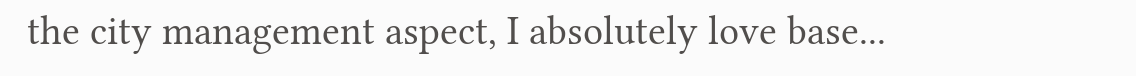the city management aspect, I absolutely love base...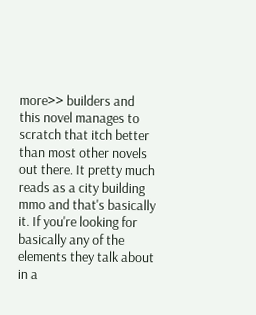more>> builders and this novel manages to scratch that itch better than most other novels out there. It pretty much reads as a city building mmo and that's basically it. If you're looking for basically any of the elements they talk about in a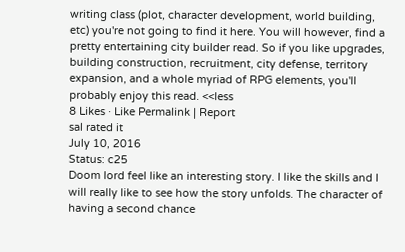writing class (plot, character development, world building, etc) you're not going to find it here. You will however, find a pretty entertaining city builder read. So if you like upgrades, building construction, recruitment, city defense, territory expansion, and a whole myriad of RPG elements, you'll probably enjoy this read. <<less
8 Likes · Like Permalink | Report
sal rated it
July 10, 2016
Status: c25
Doom lord feel like an interesting story. I like the skills and I will really like to see how the story unfolds. The character of having a second chance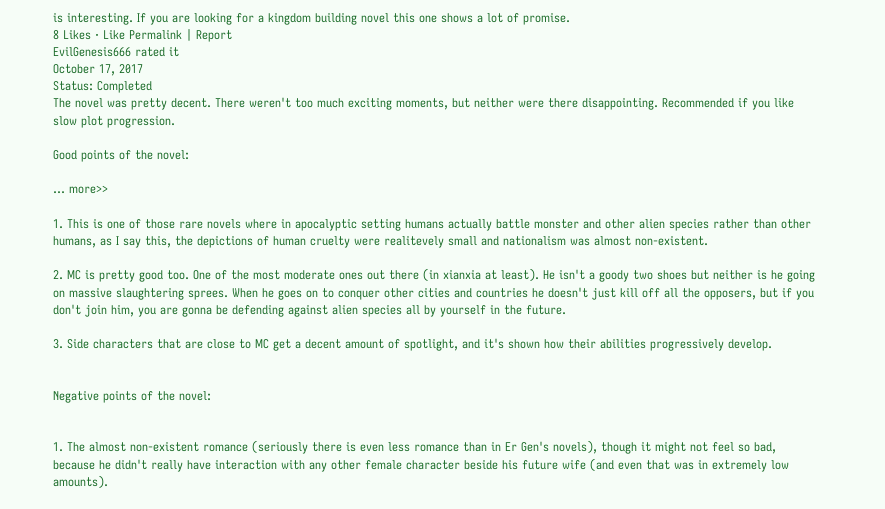is interesting. If you are looking for a kingdom building novel this one shows a lot of promise.
8 Likes · Like Permalink | Report
EvilGenesis666 rated it
October 17, 2017
Status: Completed
The novel was pretty decent. There weren't too much exciting moments, but neither were there disappointing. Recommended if you like slow plot progression.

Good points of the novel:

... more>>

1. This is one of those rare novels where in apocalyptic setting humans actually battle monster and other alien species rather than other humans, as I say this, the depictions of human cruelty were realitevely small and nationalism was almost non-existent.

2. MC is pretty good too. One of the most moderate ones out there (in xianxia at least). He isn't a goody two shoes but neither is he going on massive slaughtering sprees. When he goes on to conquer other cities and countries he doesn't just kill off all the opposers, but if you don't join him, you are gonna be defending against alien species all by yourself in the future.

3. Side characters that are close to MC get a decent amount of spotlight, and it's shown how their abilities progressively develop.


Negative points of the novel:


1. The almost non-existent romance (seriously there is even less romance than in Er Gen's novels), though it might not feel so bad, because he didn't really have interaction with any other female character beside his future wife (and even that was in extremely low amounts).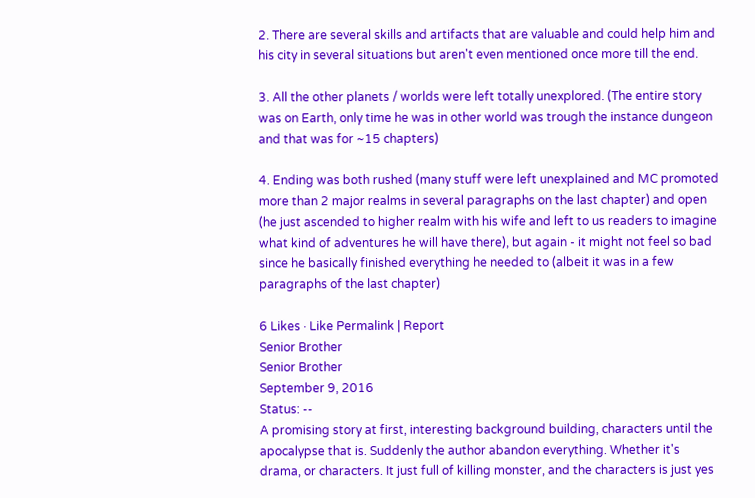2. There are several skills and artifacts that are valuable and could help him and his city in several situations but aren't even mentioned once more till the end.

3. All the other planets / worlds were left totally unexplored. (The entire story was on Earth, only time he was in other world was trough the instance dungeon and that was for ~15 chapters)

4. Ending was both rushed (many stuff were left unexplained and MC promoted more than 2 major realms in several paragraphs on the last chapter) and open (he just ascended to higher realm with his wife and left to us readers to imagine what kind of adventures he will have there), but again - it might not feel so bad since he basically finished everything he needed to (albeit it was in a few paragraphs of the last chapter)

6 Likes · Like Permalink | Report
Senior Brother
Senior Brother
September 9, 2016
Status: --
A promising story at first, interesting background building, characters until the apocalypse that is. Suddenly the author abandon everything. Whether it's drama, or characters. It just full of killing monster, and the characters is just yes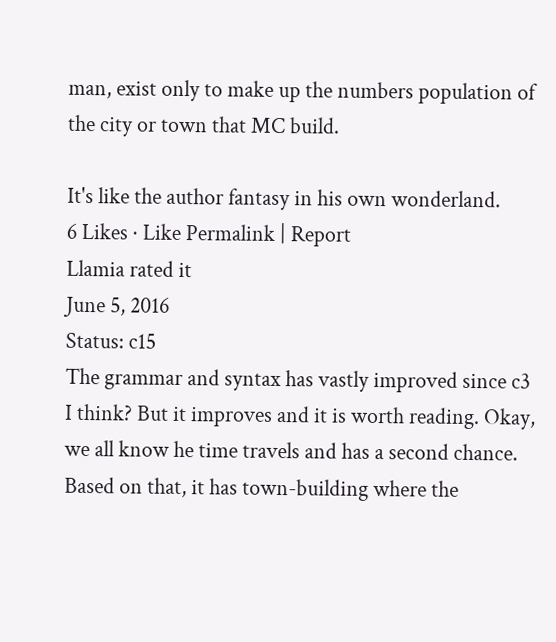man, exist only to make up the numbers population of the city or town that MC build.

It's like the author fantasy in his own wonderland.
6 Likes · Like Permalink | Report
Llamia rated it
June 5, 2016
Status: c15
The grammar and syntax has vastly improved since c3 I think? But it improves and it is worth reading. Okay, we all know he time travels and has a second chance. Based on that, it has town-building where the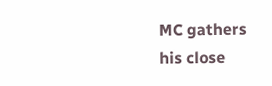MC gathers his close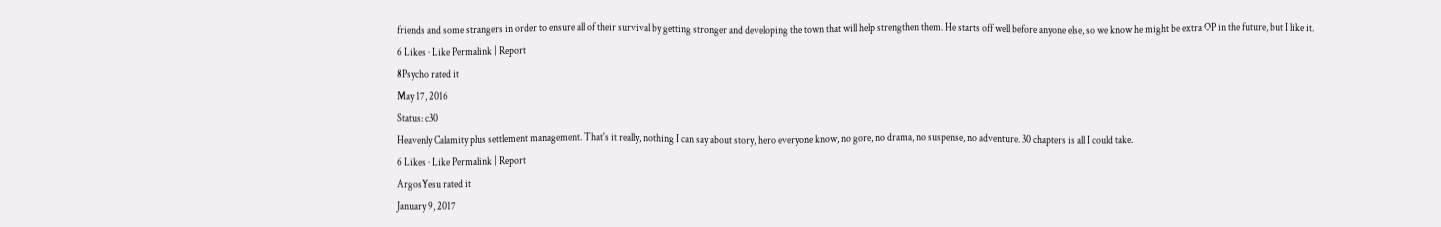friends and some strangers in order to ensure all of their survival by getting stronger and developing the town that will help strengthen them. He starts off well before anyone else, so we know he might be extra OP in the future, but I like it.
6 Likes · Like Permalink | Report
8Psycho rated it
May 17, 2016
Status: c30
Heavenly Calamity plus settlement management. That's it really, nothing I can say about story, hero everyone know, no gore, no drama, no suspense, no adventure. 30 chapters is all I could take.
6 Likes · Like Permalink | Report
ArgosYesu rated it
January 9, 2017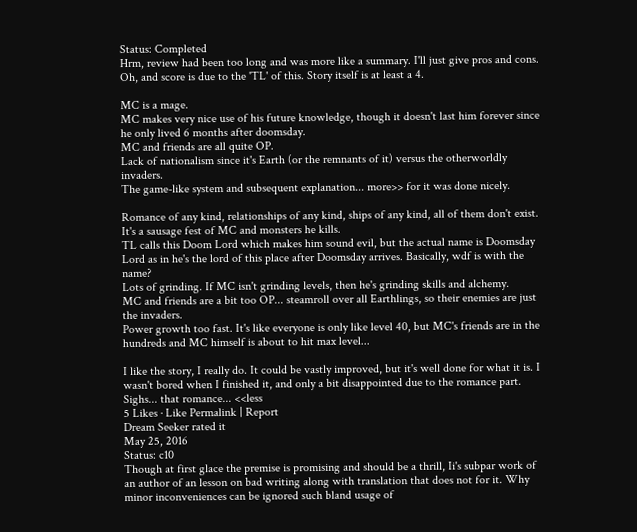Status: Completed
Hrm, review had been too long and was more like a summary. I'll just give pros and cons.
Oh, and score is due to the 'TL' of this. Story itself is at least a 4.

MC is a mage.
MC makes very nice use of his future knowledge, though it doesn't last him forever since he only lived 6 months after doomsday.
MC and friends are all quite OP.
Lack of nationalism since it's Earth (or the remnants of it) versus the otherworldly invaders.
The game-like system and subsequent explanation... more>> for it was done nicely.

Romance of any kind, relationships of any kind, ships of any kind, all of them don't exist. It's a sausage fest of MC and monsters he kills.
TL calls this Doom Lord which makes him sound evil, but the actual name is Doomsday Lord as in he's the lord of this place after Doomsday arrives. Basically, wdf is with the name?
Lots of grinding. If MC isn't grinding levels, then he's grinding skills and alchemy.
MC and friends are a bit too OP... steamroll over all Earthlings, so their enemies are just the invaders.
Power growth too fast. It's like everyone is only like level 40, but MC's friends are in the hundreds and MC himself is about to hit max level...

I like the story, I really do. It could be vastly improved, but it's well done for what it is. I wasn't bored when I finished it, and only a bit disappointed due to the romance part. Sighs... that romance... <<less
5 Likes · Like Permalink | Report
Dream Seeker rated it
May 25, 2016
Status: c10
Though at first glace the premise is promising and should be a thrill, Ii's subpar work of an author of an lesson on bad writing along with translation that does not for it. Why minor inconveniences can be ignored such bland usage of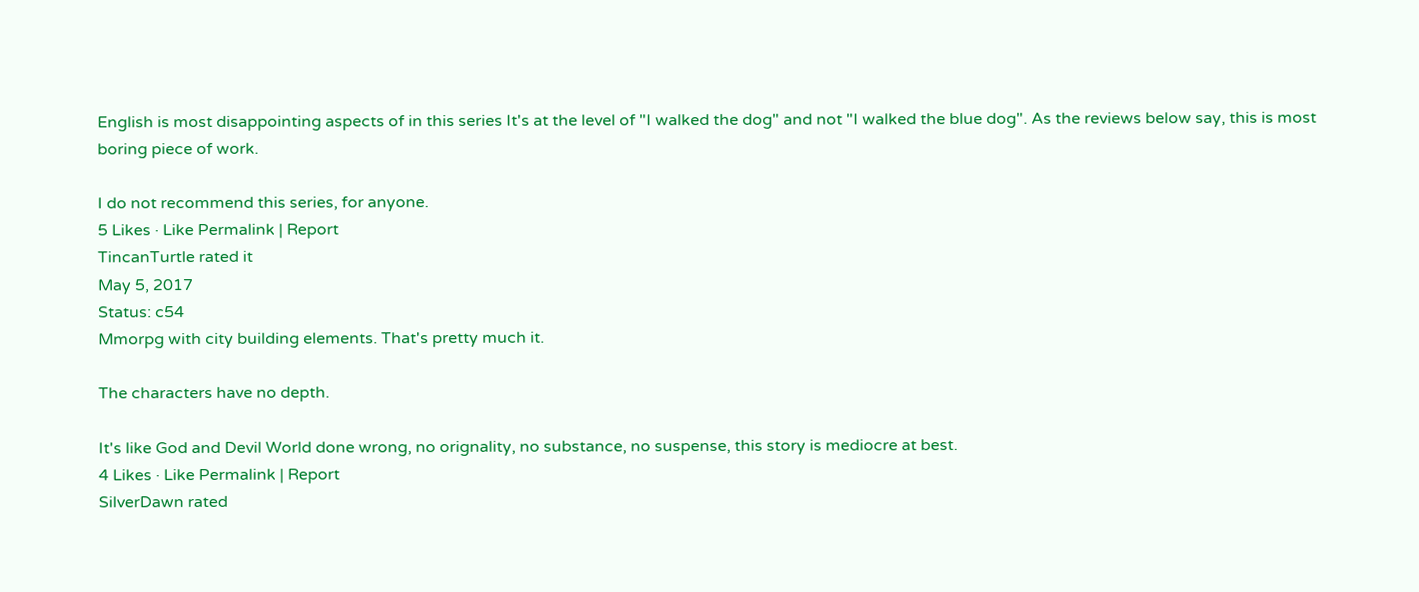English is most disappointing aspects of in this series It's at the level of "I walked the dog" and not "I walked the blue dog". As the reviews below say, this is most boring piece of work.

I do not recommend this series, for anyone.
5 Likes · Like Permalink | Report
TincanTurtle rated it
May 5, 2017
Status: c54
Mmorpg with city building elements. That's pretty much it.

The characters have no depth.

It's like God and Devil World done wrong, no orignality, no substance, no suspense, this story is mediocre at best.
4 Likes · Like Permalink | Report
SilverDawn rated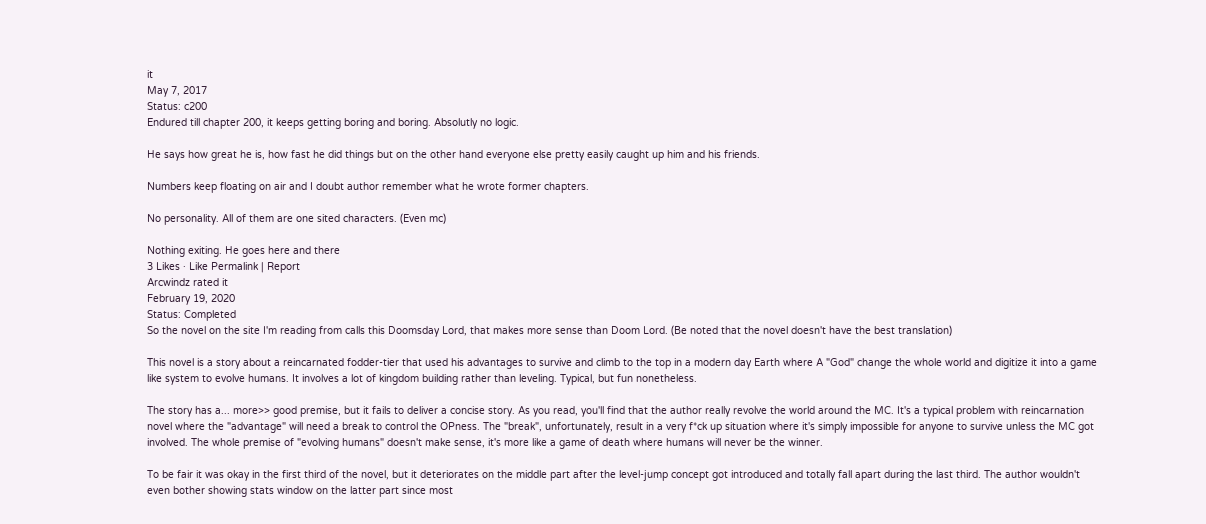it
May 7, 2017
Status: c200
Endured till chapter 200, it keeps getting boring and boring. Absolutly no logic.

He says how great he is, how fast he did things but on the other hand everyone else pretty easily caught up him and his friends.

Numbers keep floating on air and I doubt author remember what he wrote former chapters.

No personality. All of them are one sited characters. (Even mc)

Nothing exiting. He goes here and there
3 Likes · Like Permalink | Report
Arcwindz rated it
February 19, 2020
Status: Completed
So the novel on the site I'm reading from calls this Doomsday Lord, that makes more sense than Doom Lord. (Be noted that the novel doesn't have the best translation)

This novel is a story about a reincarnated fodder-tier that used his advantages to survive and climb to the top in a modern day Earth where A "God" change the whole world and digitize it into a game like system to evolve humans. It involves a lot of kingdom building rather than leveling. Typical, but fun nonetheless.

The story has a... more>> good premise, but it fails to deliver a concise story. As you read, you'll find that the author really revolve the world around the MC. It's a typical problem with reincarnation novel where the "advantage" will need a break to control the OPness. The "break", unfortunately, result in a very f*ck up situation where it's simply impossible for anyone to survive unless the MC got involved. The whole premise of "evolving humans" doesn't make sense, it's more like a game of death where humans will never be the winner.

To be fair it was okay in the first third of the novel, but it deteriorates on the middle part after the level-jump concept got introduced and totally fall apart during the last third. The author wouldn't even bother showing stats window on the latter part since most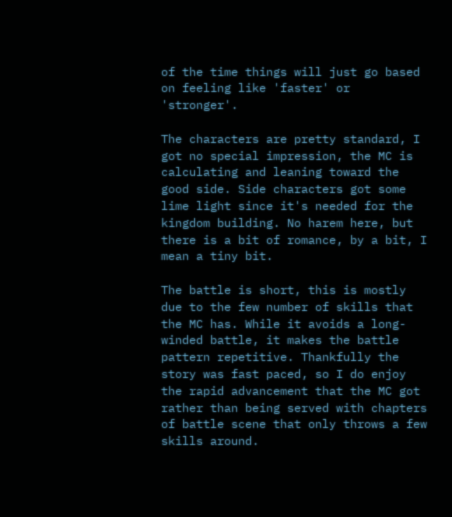of the time things will just go based on feeling like 'faster' or 'stronger'.

The characters are pretty standard, I got no special impression, the MC is calculating and leaning toward the good side. Side characters got some lime light since it's needed for the kingdom building. No harem here, but there is a bit of romance, by a bit, I mean a tiny bit.

The battle is short, this is mostly due to the few number of skills that the MC has. While it avoids a long-winded battle, it makes the battle pattern repetitive. Thankfully the story was fast paced, so I do enjoy the rapid advancement that the MC got rather than being served with chapters of battle scene that only throws a few skills around.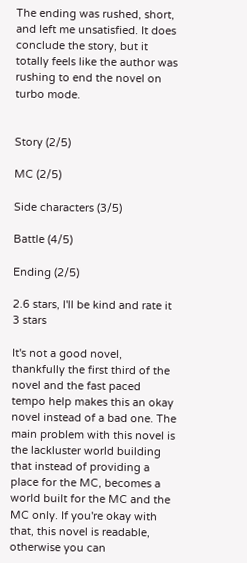The ending was rushed, short, and left me unsatisfied. It does conclude the story, but it totally feels like the author was rushing to end the novel on turbo mode.


Story (2/5)

MC (2/5)

Side characters (3/5)

Battle (4/5)

Ending (2/5)

2.6 stars, I'll be kind and rate it 3 stars

It's not a good novel, thankfully the first third of the novel and the fast paced tempo help makes this an okay novel instead of a bad one. The main problem with this novel is the lackluster world building that instead of providing a place for the MC, becomes a world built for the MC and the MC only. If you're okay with that, this novel is readable, otherwise you can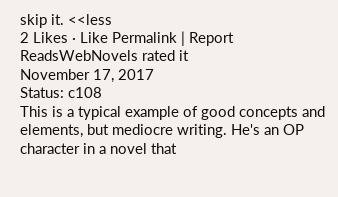skip it. <<less
2 Likes · Like Permalink | Report
ReadsWebNovels rated it
November 17, 2017
Status: c108
This is a typical example of good concepts and elements, but mediocre writing. He's an OP character in a novel that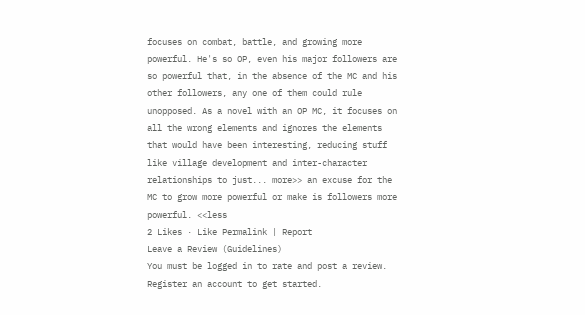focuses on combat, battle, and growing more powerful. He's so OP, even his major followers are so powerful that, in the absence of the MC and his other followers, any one of them could rule unopposed. As a novel with an OP MC, it focuses on all the wrong elements and ignores the elements that would have been interesting, reducing stuff like village development and inter-character relationships to just... more>> an excuse for the MC to grow more powerful or make is followers more powerful. <<less
2 Likes · Like Permalink | Report
Leave a Review (Guidelines)
You must be logged in to rate and post a review. Register an account to get started.